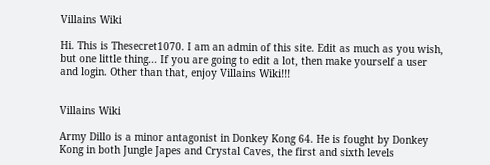Villains Wiki

Hi. This is Thesecret1070. I am an admin of this site. Edit as much as you wish, but one little thing... If you are going to edit a lot, then make yourself a user and login. Other than that, enjoy Villains Wiki!!!


Villains Wiki

Army Dillo is a minor antagonist in Donkey Kong 64. He is fought by Donkey Kong in both Jungle Japes and Crystal Caves, the first and sixth levels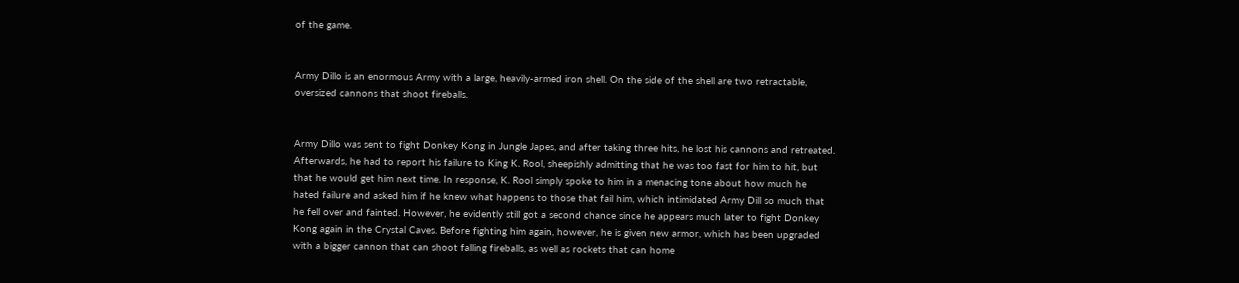of the game.


Army Dillo is an enormous Army with a large, heavily-armed iron shell. On the side of the shell are two retractable, oversized cannons that shoot fireballs.


Army Dillo was sent to fight Donkey Kong in Jungle Japes, and after taking three hits, he lost his cannons and retreated. Afterwards, he had to report his failure to King K. Rool, sheepishly admitting that he was too fast for him to hit, but that he would get him next time. In response, K. Rool simply spoke to him in a menacing tone about how much he hated failure and asked him if he knew what happens to those that fail him, which intimidated Army Dill so much that he fell over and fainted. However, he evidently still got a second chance since he appears much later to fight Donkey Kong again in the Crystal Caves. Before fighting him again, however, he is given new armor, which has been upgraded with a bigger cannon that can shoot falling fireballs, as well as rockets that can home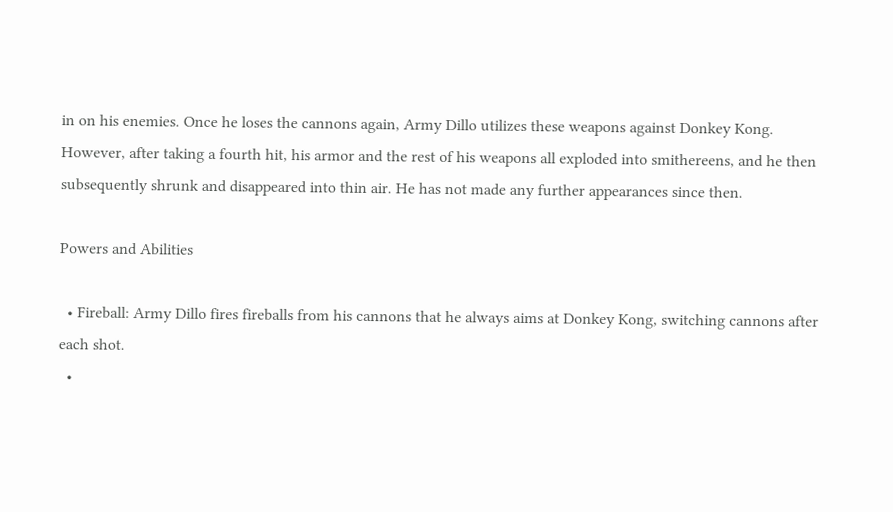in on his enemies. Once he loses the cannons again, Army Dillo utilizes these weapons against Donkey Kong. However, after taking a fourth hit, his armor and the rest of his weapons all exploded into smithereens, and he then subsequently shrunk and disappeared into thin air. He has not made any further appearances since then.

Powers and Abilities

  • Fireball: Army Dillo fires fireballs from his cannons that he always aims at Donkey Kong, switching cannons after each shot.
  •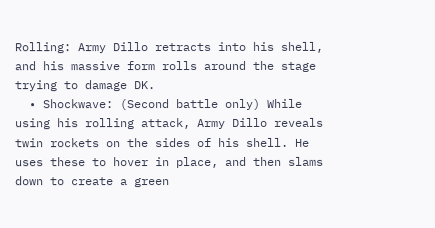Rolling: Army Dillo retracts into his shell, and his massive form rolls around the stage trying to damage DK.
  • Shockwave: (Second battle only) While using his rolling attack, Army Dillo reveals twin rockets on the sides of his shell. He uses these to hover in place, and then slams down to create a green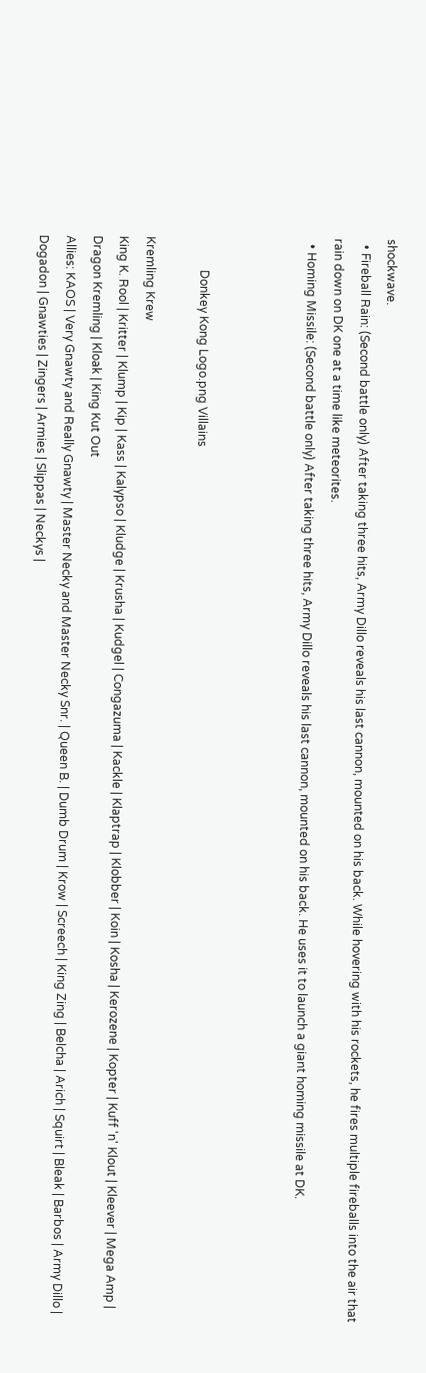shockwave.
  • Fireball Rain: (Second battle only) After taking three hits, Army Dillo reveals his last cannon, mounted on his back. While hovering with his rockets, he fires multiple fireballs into the air that rain down on DK one at a time like meteorites.
  • Homing Missile: (Second battle only) After taking three hits, Army Dillo reveals his last cannon, mounted on his back. He uses it to launch a giant homing missile at DK.



           Donkey Kong Logo.png Villains

Kremling Krew
King K. Rool | Kritter | Klump | Kip | Kass | Kalypso | Kludge | Krusha | Kudgel | Congazuma | Kackle | Klaptrap | Klobber | Koin | Kosha | Kerozene | Kopter | Kuff 'n' Klout | Kleever | Mega Amp | Dragon Kremling | Kloak | King Kut Out
Allies: KAOS | Very Gnawty and Really Gnawty | Master Necky and Master Necky Snr. | Queen B. | Dumb Drum | Krow | Screech | King Zing | Belcha | Arich | Squirt | Bleak | Barbos | Army Dillo | Dogadon | Gnawties | Zingers | Armies | Slippas | Neckys |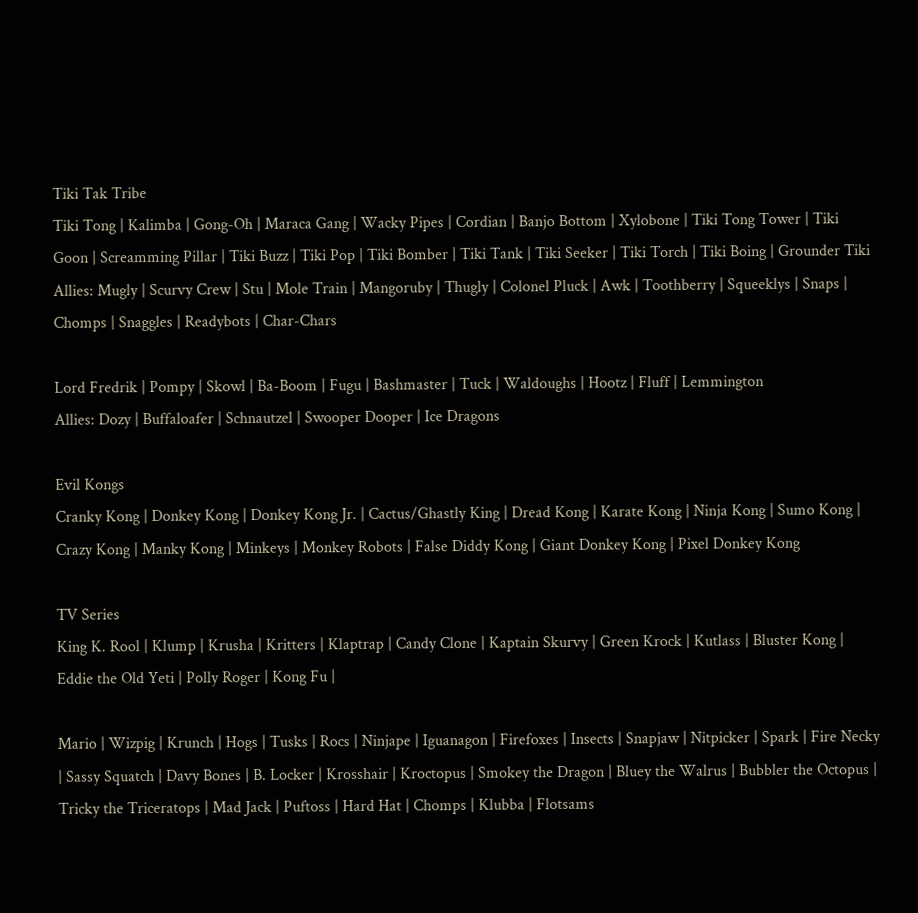Tiki Tak Tribe
Tiki Tong | Kalimba | Gong-Oh | Maraca Gang | Wacky Pipes | Cordian | Banjo Bottom | Xylobone | Tiki Tong Tower | Tiki Goon | Screamming Pillar | Tiki Buzz | Tiki Pop | Tiki Bomber | Tiki Tank | Tiki Seeker | Tiki Torch | Tiki Boing | Grounder Tiki
Allies: Mugly | Scurvy Crew | Stu | Mole Train | Mangoruby | Thugly | Colonel Pluck | Awk | Toothberry | Squeeklys | Snaps | Chomps | Snaggles | Readybots | Char-Chars

Lord Fredrik | Pompy | Skowl | Ba-Boom | Fugu | Bashmaster | Tuck | Waldoughs | Hootz | Fluff | Lemmington
Allies: Dozy | Buffaloafer | Schnautzel | Swooper Dooper | Ice Dragons

Evil Kongs
Cranky Kong | Donkey Kong | Donkey Kong Jr. | Cactus/Ghastly King | Dread Kong | Karate Kong | Ninja Kong | Sumo Kong | Crazy Kong | Manky Kong | Minkeys | Monkey Robots | False Diddy Kong | Giant Donkey Kong | Pixel Donkey Kong

TV Series
King K. Rool | Klump | Krusha | Kritters | Klaptrap | Candy Clone | Kaptain Skurvy | Green Krock | Kutlass | Bluster Kong | Eddie the Old Yeti | Polly Roger | Kong Fu |

Mario | Wizpig | Krunch | Hogs | Tusks | Rocs | Ninjape | Iguanagon | Firefoxes | Insects | Snapjaw | Nitpicker | Spark | Fire Necky | Sassy Squatch | Davy Bones | B. Locker | Krosshair | Kroctopus | Smokey the Dragon | Bluey the Walrus | Bubbler the Octopus | Tricky the Triceratops | Mad Jack | Puftoss | Hard Hat | Chomps | Klubba | Flotsams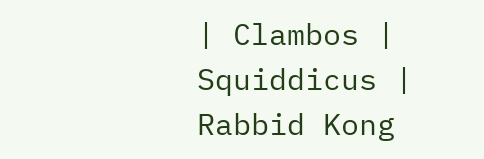| Clambos | Squiddicus | Rabbid Kong